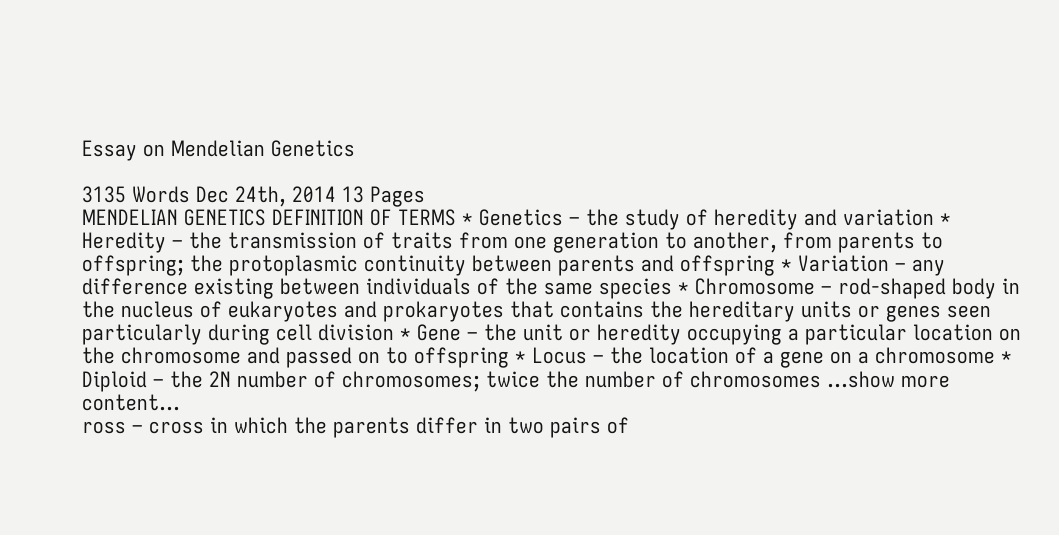Essay on Mendelian Genetics

3135 Words Dec 24th, 2014 13 Pages
MENDELIAN GENETICS DEFINITION OF TERMS * Genetics – the study of heredity and variation * Heredity – the transmission of traits from one generation to another, from parents to offspring; the protoplasmic continuity between parents and offspring * Variation – any difference existing between individuals of the same species * Chromosome – rod-shaped body in the nucleus of eukaryotes and prokaryotes that contains the hereditary units or genes seen particularly during cell division * Gene – the unit or heredity occupying a particular location on the chromosome and passed on to offspring * Locus – the location of a gene on a chromosome * Diploid – the 2N number of chromosomes; twice the number of chromosomes …show more content…
ross – cross in which the parents differ in two pairs of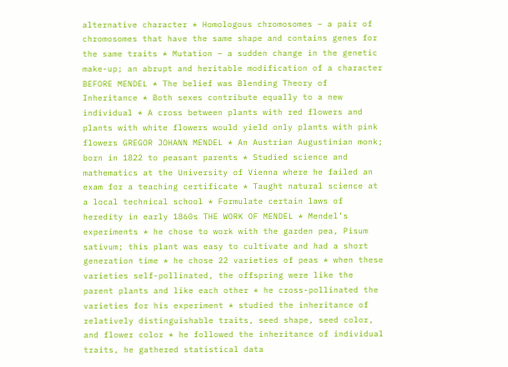alternative character * Homologous chromosomes – a pair of chromosomes that have the same shape and contains genes for the same traits * Mutation – a sudden change in the genetic make-up; an abrupt and heritable modification of a character BEFORE MENDEL * The belief was Blending Theory of Inheritance * Both sexes contribute equally to a new individual * A cross between plants with red flowers and plants with white flowers would yield only plants with pink flowers GREGOR JOHANN MENDEL * An Austrian Augustinian monk; born in 1822 to peasant parents * Studied science and mathematics at the University of Vienna where he failed an exam for a teaching certificate * Taught natural science at a local technical school * Formulate certain laws of heredity in early 1860s THE WORK OF MENDEL * Mendel’s experiments * he chose to work with the garden pea, Pisum sativum; this plant was easy to cultivate and had a short generation time * he chose 22 varieties of peas * when these varieties self-pollinated, the offspring were like the parent plants and like each other * he cross-pollinated the varieties for his experiment * studied the inheritance of relatively distinguishable traits, seed shape, seed color, and flower color * he followed the inheritance of individual traits, he gathered statistical data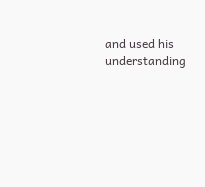and used his understanding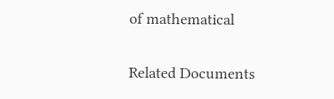of mathematical

Related Documents